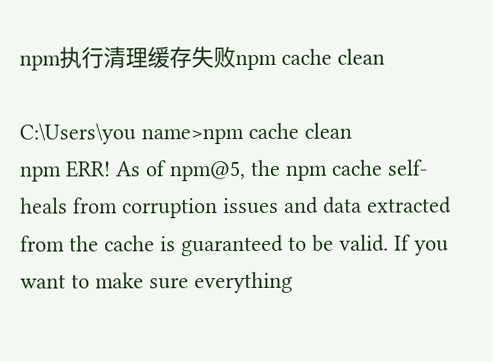npm执行清理缓存失败npm cache clean

C:\Users\you name>npm cache clean
npm ERR! As of npm@5, the npm cache self-heals from corruption issues and data extracted from the cache is guaranteed to be valid. If you want to make sure everything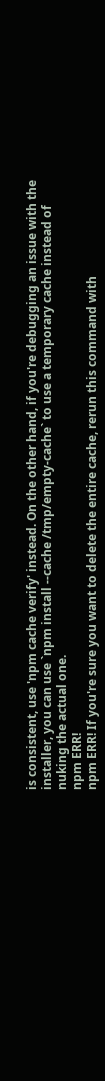is consistent, use 'npm cache verify' instead. On the other hand, if you're debugging an issue with the installer, you can use `npm install --cache /tmp/empty-cache` to use a temporary cache instead of nuking the actual one.
npm ERR!
npm ERR! If you're sure you want to delete the entire cache, rerun this command with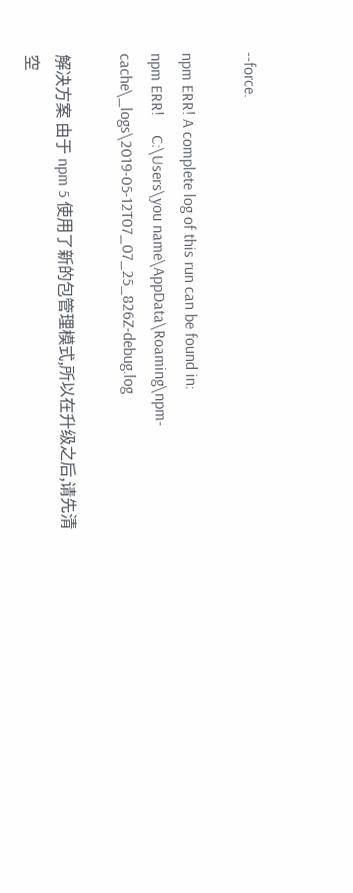--force.

npm ERR! A complete log of this run can be found in:
npm ERR!     C:\Users\you name\AppData\Roaming\npm-cache\_logs\2019-05-12T07_07_25_826Z-debug.log

解决方案 由于 npm 5 使用了新的包管理模式,所以在升级之后,请先清空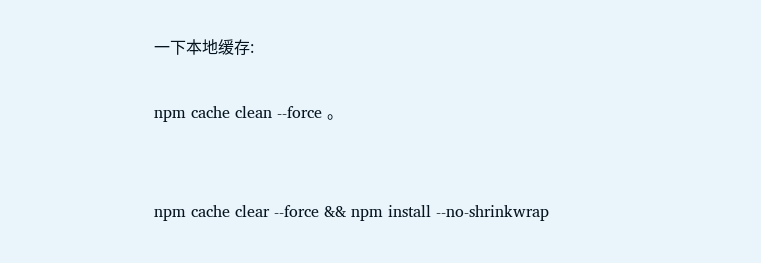一下本地缓存:

npm cache clean --force 。


npm cache clear --force && npm install --no-shrinkwrap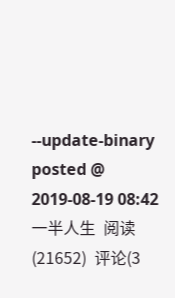--update-binary
posted @ 2019-08-19 08:42  一半人生  阅读(21652)  评论(3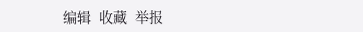编辑  收藏  举报